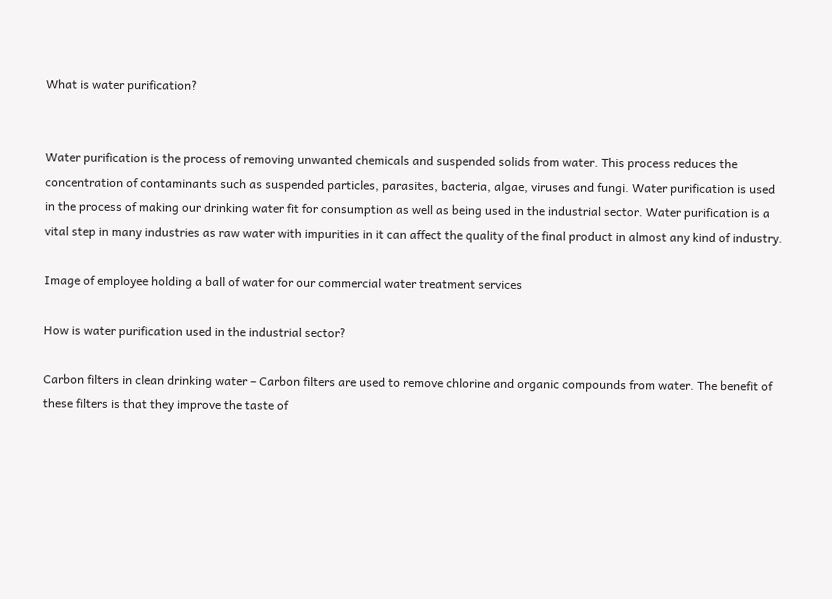What is water purification?


Water purification is the process of removing unwanted chemicals and suspended solids from water. This process reduces the concentration of contaminants such as suspended particles, parasites, bacteria, algae, viruses and fungi. Water purification is used in the process of making our drinking water fit for consumption as well as being used in the industrial sector. Water purification is a vital step in many industries as raw water with impurities in it can affect the quality of the final product in almost any kind of industry.

Image of employee holding a ball of water for our commercial water treatment services

How is water purification used in the industrial sector?

Carbon filters in clean drinking water – Carbon filters are used to remove chlorine and organic compounds from water. The benefit of these filters is that they improve the taste of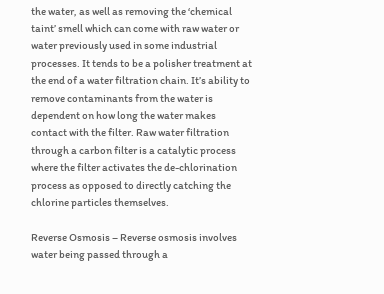the water, as well as removing the ‘chemical taint’ smell which can come with raw water or water previously used in some industrial processes. It tends to be a polisher treatment at the end of a water filtration chain. It’s ability to remove contaminants from the water is dependent on how long the water makes contact with the filter. Raw water filtration through a carbon filter is a catalytic process where the filter activates the de-chlorination process as opposed to directly catching the chlorine particles themselves.

Reverse Osmosis – Reverse osmosis involves water being passed through a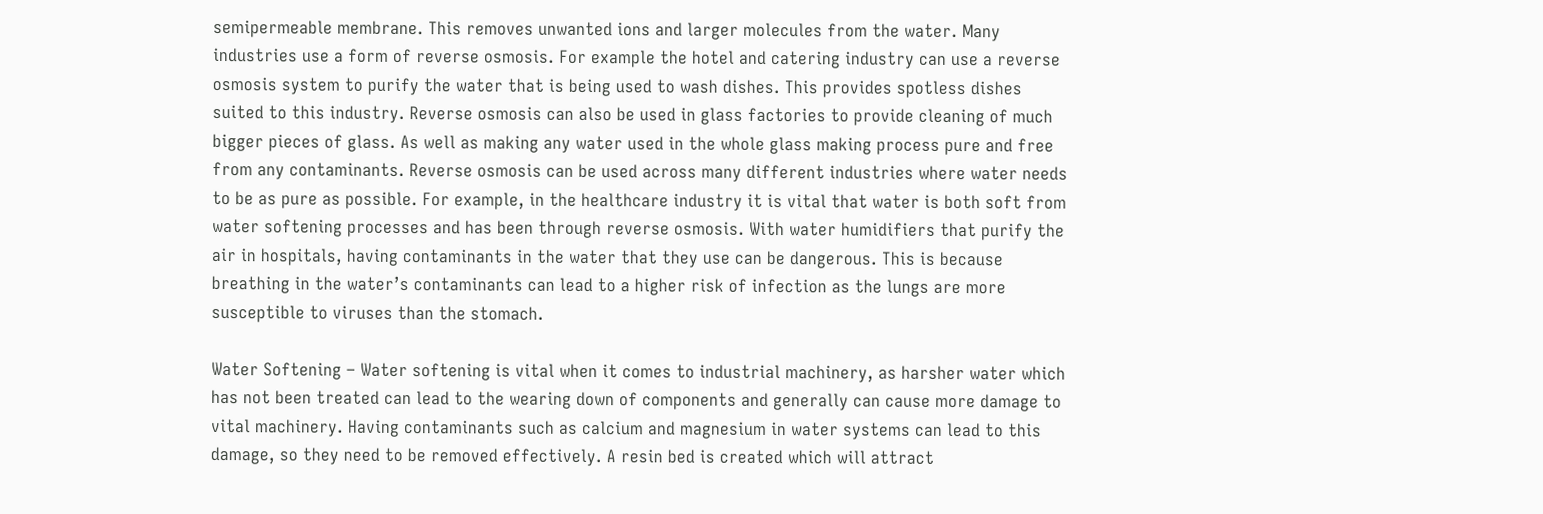semipermeable membrane. This removes unwanted ions and larger molecules from the water. Many industries use a form of reverse osmosis. For example the hotel and catering industry can use a reverse osmosis system to purify the water that is being used to wash dishes. This provides spotless dishes suited to this industry. Reverse osmosis can also be used in glass factories to provide cleaning of much bigger pieces of glass. As well as making any water used in the whole glass making process pure and free from any contaminants. Reverse osmosis can be used across many different industries where water needs to be as pure as possible. For example, in the healthcare industry it is vital that water is both soft from water softening processes and has been through reverse osmosis. With water humidifiers that purify the air in hospitals, having contaminants in the water that they use can be dangerous. This is because breathing in the water’s contaminants can lead to a higher risk of infection as the lungs are more susceptible to viruses than the stomach.

Water Softening – Water softening is vital when it comes to industrial machinery, as harsher water which has not been treated can lead to the wearing down of components and generally can cause more damage to vital machinery. Having contaminants such as calcium and magnesium in water systems can lead to this damage, so they need to be removed effectively. A resin bed is created which will attract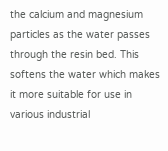the calcium and magnesium particles as the water passes through the resin bed. This softens the water which makes it more suitable for use in various industrial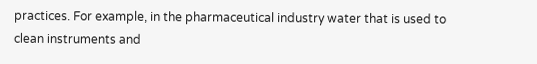practices. For example, in the pharmaceutical industry water that is used to clean instruments and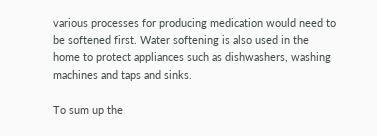various processes for producing medication would need to be softened first. Water softening is also used in the home to protect appliances such as dishwashers, washing machines and taps and sinks.

To sum up the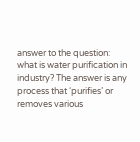answer to the question: what is water purification in industry? The answer is any process that ‘purifies’ or removes various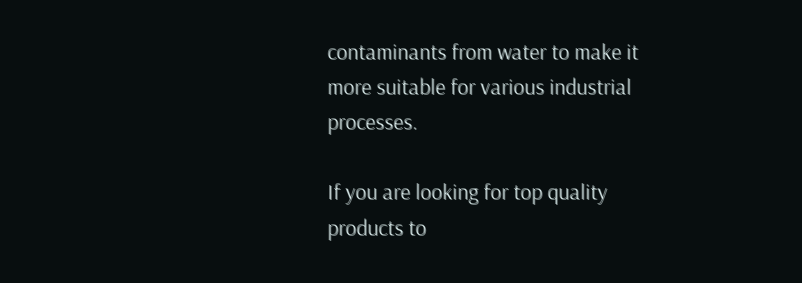contaminants from water to make it more suitable for various industrial processes.

If you are looking for top quality products to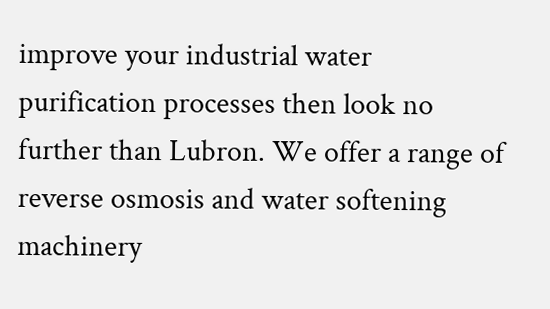improve your industrial water purification processes then look no further than Lubron. We offer a range of reverse osmosis and water softening machinery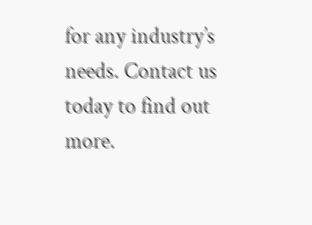for any industry’s needs. Contact us today to find out more.